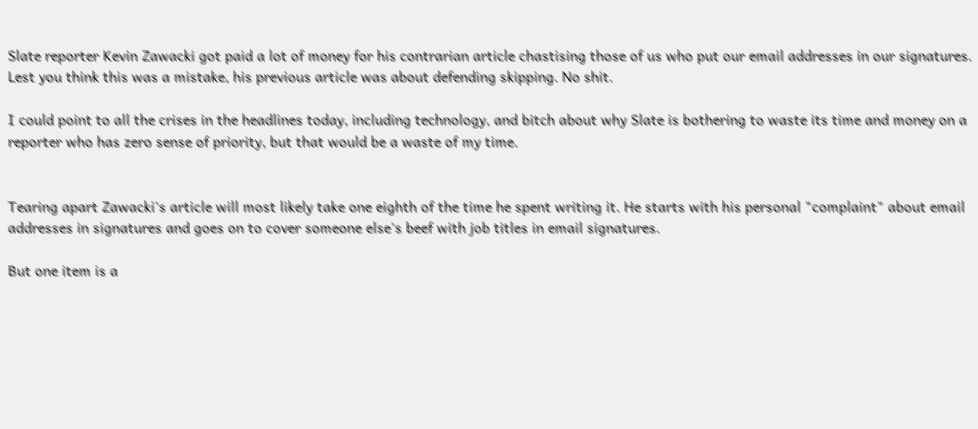Slate reporter Kevin Zawacki got paid a lot of money for his contrarian article chastising those of us who put our email addresses in our signatures. Lest you think this was a mistake, his previous article was about defending skipping. No shit.

I could point to all the crises in the headlines today, including technology, and bitch about why Slate is bothering to waste its time and money on a reporter who has zero sense of priority, but that would be a waste of my time.


Tearing apart Zawacki's article will most likely take one eighth of the time he spent writing it. He starts with his personal "complaint" about email addresses in signatures and goes on to cover someone else's beef with job titles in email signatures.

But one item is a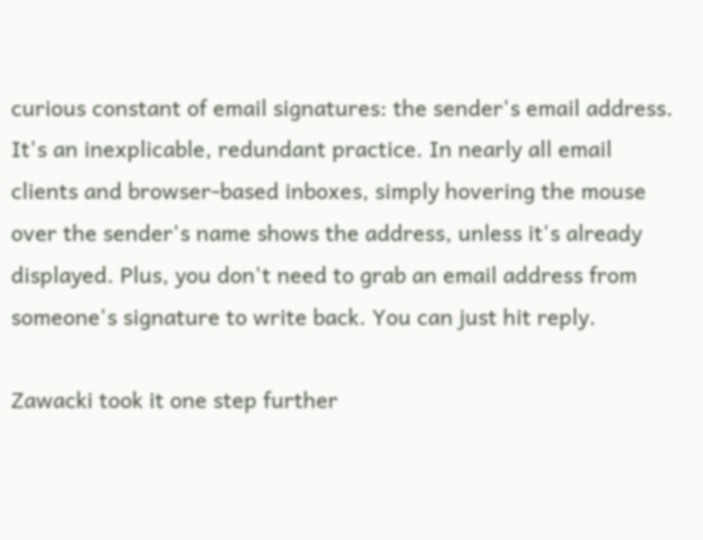curious constant of email signatures: the sender's email address. It's an inexplicable, redundant practice. In nearly all email clients and browser-based inboxes, simply hovering the mouse over the sender's name shows the address, unless it's already displayed. Plus, you don't need to grab an email address from someone's signature to write back. You can just hit reply.

Zawacki took it one step further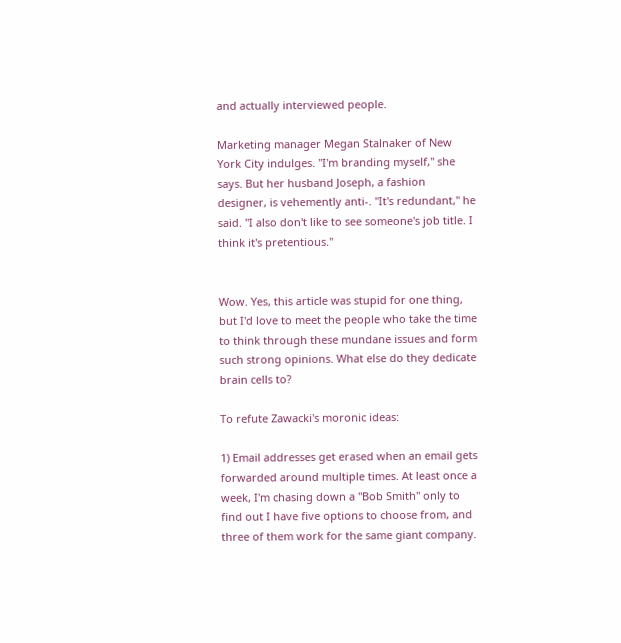and actually interviewed people.

Marketing manager Megan Stalnaker of New York City indulges. "I'm branding myself," she says. But her husband Joseph, a fashion designer, is vehemently anti-. "It's redundant," he said. "I also don't like to see someone's job title. I think it's pretentious."


Wow. Yes, this article was stupid for one thing, but I'd love to meet the people who take the time to think through these mundane issues and form such strong opinions. What else do they dedicate brain cells to?

To refute Zawacki's moronic ideas:

1) Email addresses get erased when an email gets forwarded around multiple times. At least once a week, I'm chasing down a "Bob Smith" only to find out I have five options to choose from, and three of them work for the same giant company.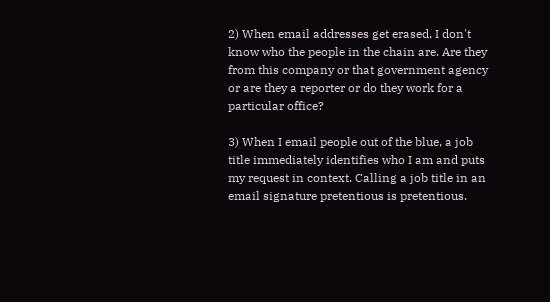2) When email addresses get erased, I don't know who the people in the chain are. Are they from this company or that government agency or are they a reporter or do they work for a particular office?

3) When I email people out of the blue, a job title immediately identifies who I am and puts my request in context. Calling a job title in an email signature pretentious is pretentious.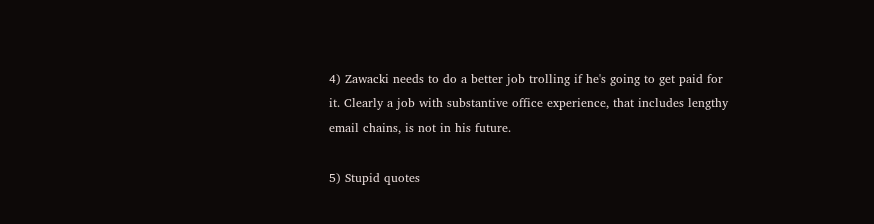4) Zawacki needs to do a better job trolling if he's going to get paid for it. Clearly a job with substantive office experience, that includes lengthy email chains, is not in his future.

5) Stupid quotes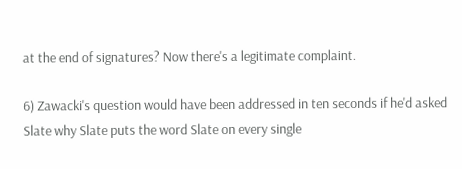at the end of signatures? Now there's a legitimate complaint.

6) Zawacki's question would have been addressed in ten seconds if he'd asked Slate why Slate puts the word Slate on every single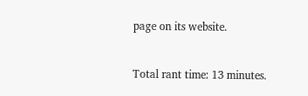page on its website.


Total rant time: 13 minutes.